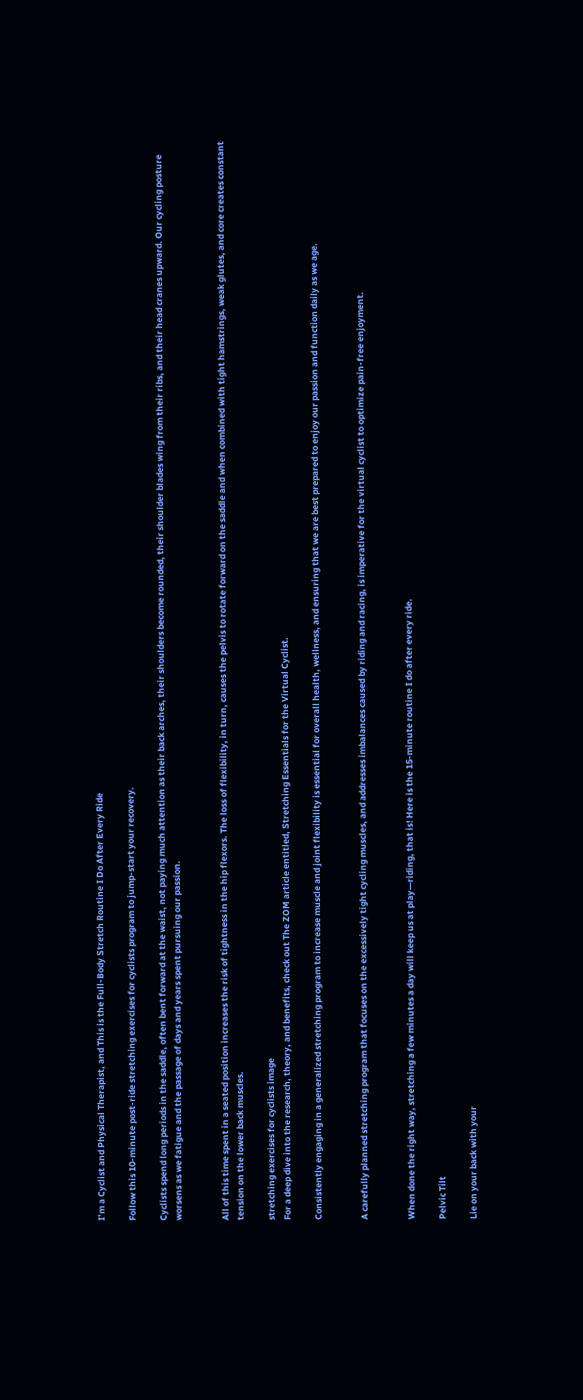I’m a Cyclist and Physical Therapist, and This is the Full-Body Stretch Routine I Do After Every Ride

Follow this 10-minute post-ride stretching exercises for cyclists program to jump-start your recovery.

Cyclists spend long periods in the saddle, often bent forward at the waist, not paying much attention as their back arches, their shoulders become rounded, their shoulder blades wing from their ribs, and their head cranes upward. Our cycling posture worsens as we fatigue and the passage of days and years spent pursuing our passion.


All of this time spent in a seated position increases the risk of tightness in the hip flexors. The loss of flexibility, in turn, causes the pelvis to rotate forward on the saddle and when combined with tight hamstrings, weak glutes, and core creates constant tension on the lower back muscles.

stretching exercises for cyclists image
For a deep dive into the research, theory, and benefits, check out The ZOM article entitled, Stretching Essentials for the Virtual Cyclist.

Consistently engaging in a generalized stretching program to increase muscle and joint flexibility is essential for overall health, wellness, and ensuring that we are best prepared to enjoy our passion and function daily as we age.


A carefully planned stretching program that focuses on the excessively tight cycling muscles, and addresses imbalances caused by riding and racing, is imperative for the virtual cyclist to optimize pain-free enjoyment.


When done the right way, stretching a few minutes a day will keep us at play—riding, that is! Here is the 15-minute routine I do after every ride.

Pelvic Tilt

Lie on your back with your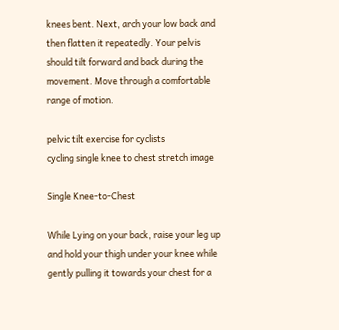knees bent. Next, arch your low back and then flatten it repeatedly. Your pelvis should tilt forward and back during the movement. Move through a comfortable range of motion.

pelvic tilt exercise for cyclists
cycling single knee to chest stretch image

Single Knee-to-Chest

While Lying on your back, raise your leg up and hold your thigh under your knee while gently pulling it towards your chest for a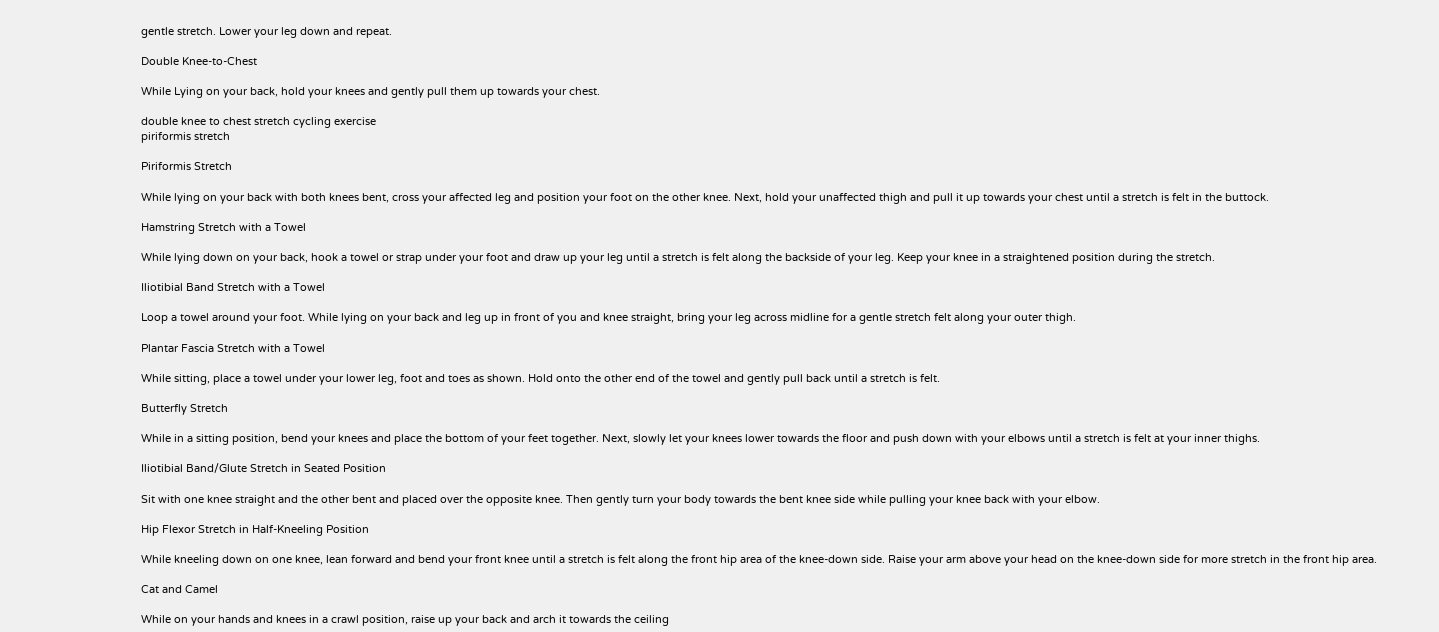gentle stretch. Lower your leg down and repeat.

Double Knee-to-Chest

While Lying on your back, hold your knees and gently pull them up towards your chest.

double knee to chest stretch cycling exercise
piriformis stretch

Piriformis Stretch

While lying on your back with both knees bent, cross your affected leg and position your foot on the other knee. Next, hold your unaffected thigh and pull it up towards your chest until a stretch is felt in the buttock.

Hamstring Stretch with a Towel

While lying down on your back, hook a towel or strap under your foot and draw up your leg until a stretch is felt along the backside of your leg. Keep your knee in a straightened position during the stretch.

Iliotibial Band Stretch with a Towel

Loop a towel around your foot. While lying on your back and leg up in front of you and knee straight, bring your leg across midline for a gentle stretch felt along your outer thigh.

Plantar Fascia Stretch with a Towel

While sitting, place a towel under your lower leg, foot and toes as shown. Hold onto the other end of the towel and gently pull back until a stretch is felt.

Butterfly Stretch

While in a sitting position, bend your knees and place the bottom of your feet together. Next, slowly let your knees lower towards the floor and push down with your elbows until a stretch is felt at your inner thighs.

Iliotibial Band/Glute Stretch in Seated Position

Sit with one knee straight and the other bent and placed over the opposite knee. Then gently turn your body towards the bent knee side while pulling your knee back with your elbow.

Hip Flexor Stretch in Half-Kneeling Position

While kneeling down on one knee, lean forward and bend your front knee until a stretch is felt along the front hip area of the knee-down side. Raise your arm above your head on the knee-down side for more stretch in the front hip area.

Cat and Camel

While on your hands and knees in a crawl position, raise up your back and arch it towards the ceiling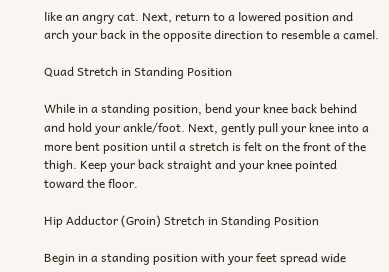like an angry cat. Next, return to a lowered position and arch your back in the opposite direction to resemble a camel.

Quad Stretch in Standing Position

While in a standing position, bend your knee back behind and hold your ankle/foot. Next, gently pull your knee into a more bent position until a stretch is felt on the front of the thigh. Keep your back straight and your knee pointed toward the floor.

Hip Adductor (Groin) Stretch in Standing Position

Begin in a standing position with your feet spread wide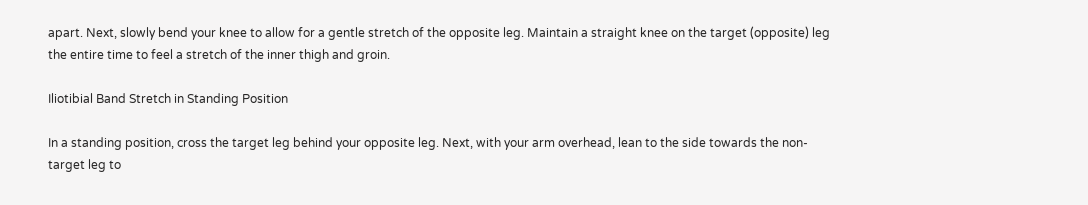apart. Next, slowly bend your knee to allow for a gentle stretch of the opposite leg. Maintain a straight knee on the target (opposite) leg the entire time to feel a stretch of the inner thigh and groin.

Iliotibial Band Stretch in Standing Position

In a standing position, cross the target leg behind your opposite leg. Next, with your arm overhead, lean to the side towards the non-target leg to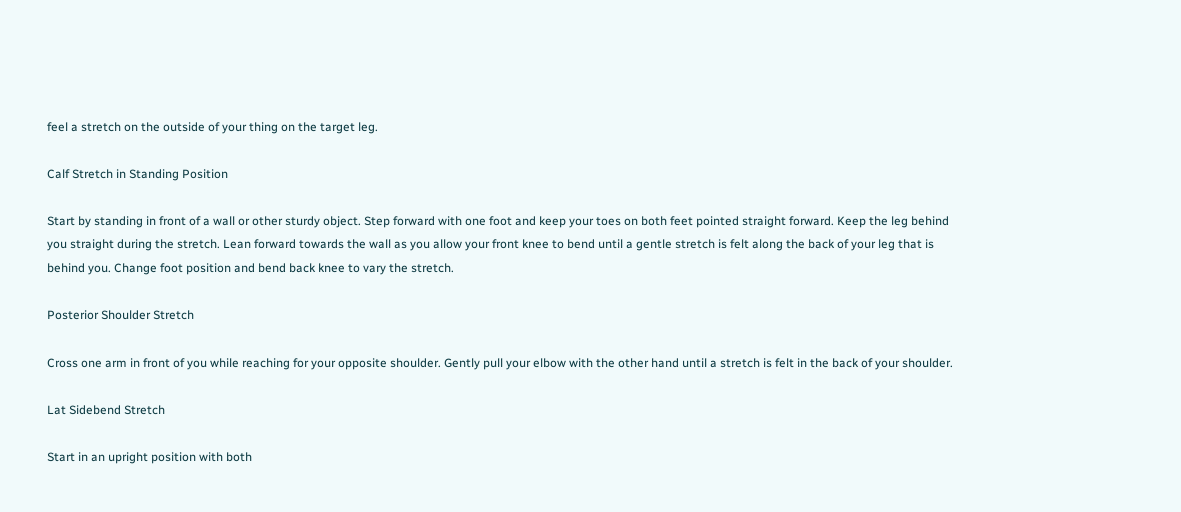feel a stretch on the outside of your thing on the target leg.

Calf Stretch in Standing Position

Start by standing in front of a wall or other sturdy object. Step forward with one foot and keep your toes on both feet pointed straight forward. Keep the leg behind you straight during the stretch. Lean forward towards the wall as you allow your front knee to bend until a gentle stretch is felt along the back of your leg that is behind you. Change foot position and bend back knee to vary the stretch.

Posterior Shoulder Stretch

Cross one arm in front of you while reaching for your opposite shoulder. Gently pull your elbow with the other hand until a stretch is felt in the back of your shoulder.

Lat Sidebend Stretch

Start in an upright position with both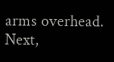arms overhead. Next,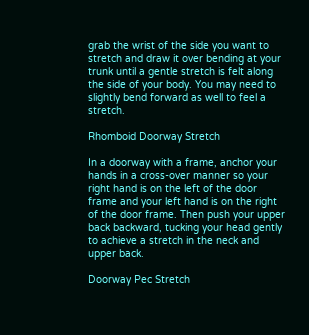grab the wrist of the side you want to stretch and draw it over bending at your trunk until a gentle stretch is felt along the side of your body. You may need to slightly bend forward as well to feel a stretch.

Rhomboid Doorway Stretch

In a doorway with a frame, anchor your hands in a cross-over manner so your right hand is on the left of the door frame and your left hand is on the right of the door frame. Then push your upper back backward, tucking your head gently to achieve a stretch in the neck and upper back.

Doorway Pec Stretch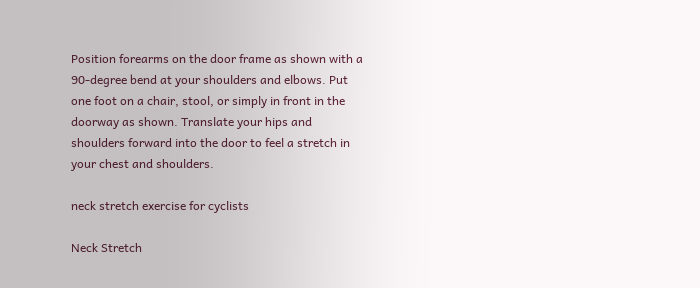Position forearms on the door frame as shown with a 90-degree bend at your shoulders and elbows. Put one foot on a chair, stool, or simply in front in the doorway as shown. Translate your hips and shoulders forward into the door to feel a stretch in your chest and shoulders.

neck stretch exercise for cyclists

Neck Stretch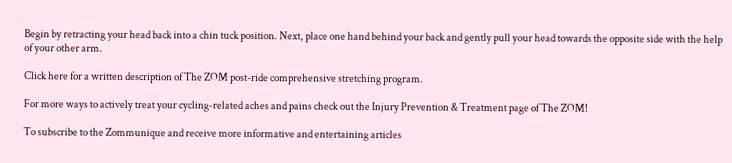Begin by retracting your head back into a chin tuck position. Next, place one hand behind your back and gently pull your head towards the opposite side with the help of your other arm.

Click here for a written description of The ZOM post-ride comprehensive stretching program.

For more ways to actively treat your cycling-related aches and pains check out the Injury Prevention & Treatment page of The ZOM!

To subscribe to the Zommunique and receive more informative and entertaining articles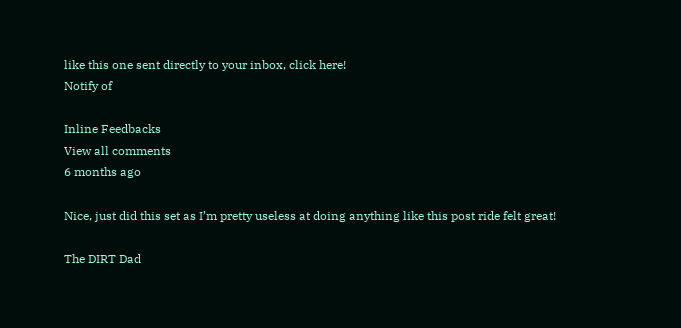like this one sent directly to your inbox, click here!
Notify of

Inline Feedbacks
View all comments
6 months ago

Nice, just did this set as I’m pretty useless at doing anything like this post ride felt great!

The DIRT Dad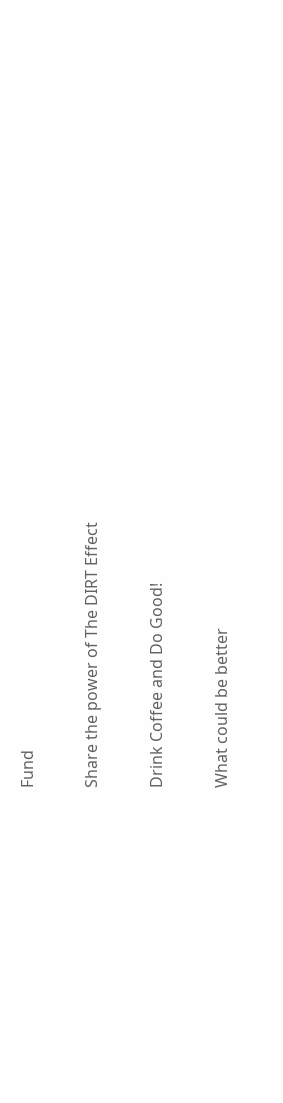Fund

Share the power of The DIRT Effect

Drink Coffee and Do Good!

What could be better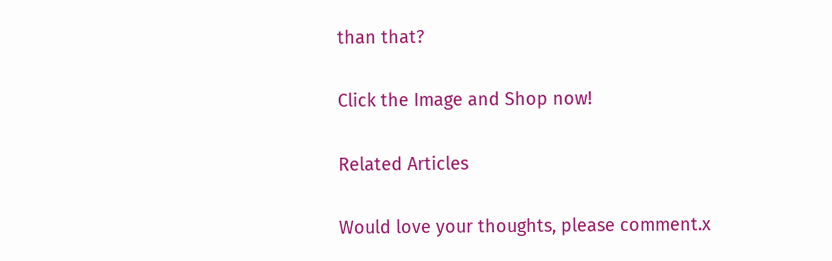than that?

Click the Image and Shop now!

Related Articles

Would love your thoughts, please comment.x